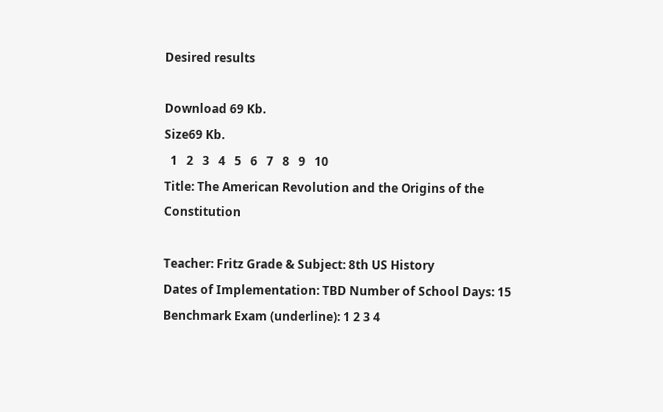Desired results

Download 69 Kb.
Size69 Kb.
  1   2   3   4   5   6   7   8   9   10
Title: The American Revolution and the Origins of the Constitution

Teacher: Fritz Grade & Subject: 8th US History
Dates of Implementation: TBD Number of School Days: 15
Benchmark Exam (underline): 1 2 3 4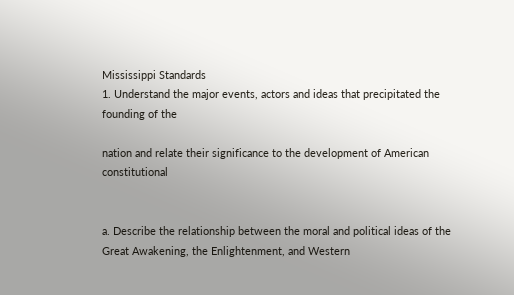Mississippi Standards
1. Understand the major events, actors and ideas that precipitated the founding of the

nation and relate their significance to the development of American constitutional


a. Describe the relationship between the moral and political ideas of the Great Awakening, the Enlightenment, and Western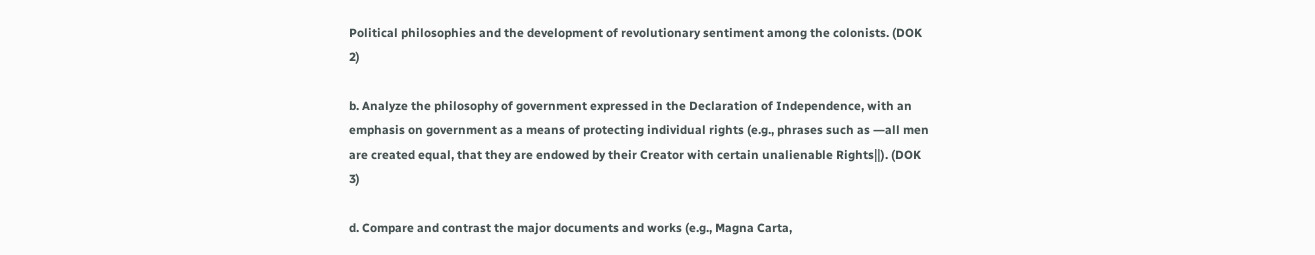Political philosophies and the development of revolutionary sentiment among the colonists. (DOK 2)

b. Analyze the philosophy of government expressed in the Declaration of Independence, with an emphasis on government as a means of protecting individual rights (e.g., phrases such as ―all men are created equal, that they are endowed by their Creator with certain unalienable Rights‖). (DOK 3)

d. Compare and contrast the major documents and works (e.g., Magna Carta,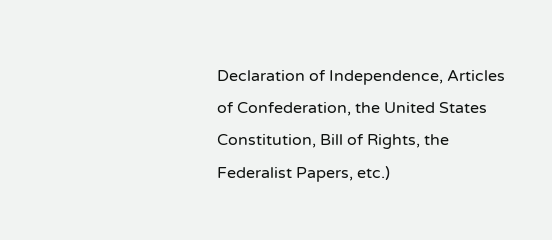Declaration of Independence, Articles of Confederation, the United States Constitution, Bill of Rights, the Federalist Papers, etc.)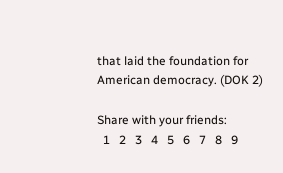that laid the foundation for American democracy. (DOK 2)

Share with your friends:
  1   2   3   4   5   6   7   8   9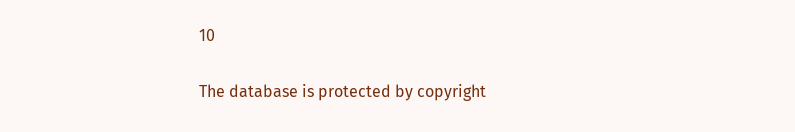10

The database is protected by copyright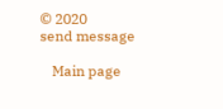© 2020
send message

    Main page